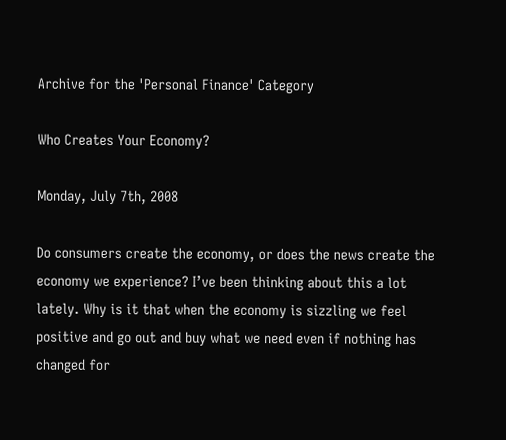Archive for the 'Personal Finance' Category

Who Creates Your Economy?

Monday, July 7th, 2008

Do consumers create the economy, or does the news create the economy we experience? I’ve been thinking about this a lot lately. Why is it that when the economy is sizzling we feel positive and go out and buy what we need even if nothing has changed for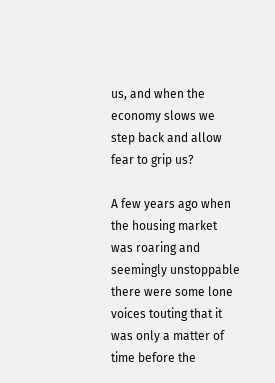us, and when the economy slows we step back and allow fear to grip us?

A few years ago when the housing market was roaring and seemingly unstoppable there were some lone voices touting that it was only a matter of time before the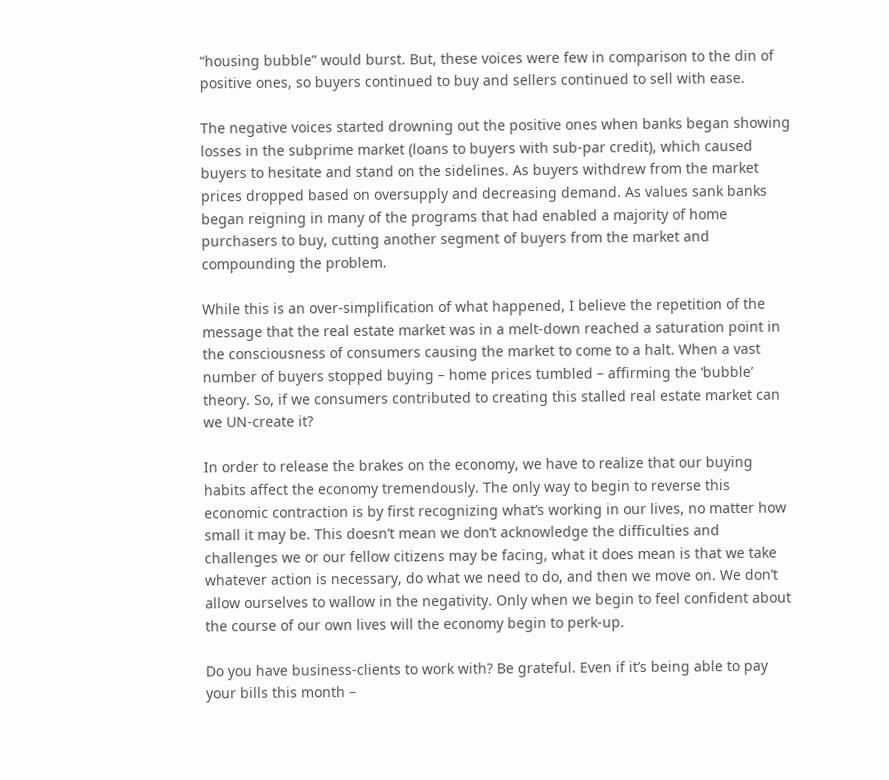“housing bubble” would burst. But, these voices were few in comparison to the din of positive ones, so buyers continued to buy and sellers continued to sell with ease.

The negative voices started drowning out the positive ones when banks began showing losses in the subprime market (loans to buyers with sub-par credit), which caused buyers to hesitate and stand on the sidelines. As buyers withdrew from the market prices dropped based on oversupply and decreasing demand. As values sank banks began reigning in many of the programs that had enabled a majority of home purchasers to buy, cutting another segment of buyers from the market and compounding the problem.

While this is an over-simplification of what happened, I believe the repetition of the message that the real estate market was in a melt-down reached a saturation point in the consciousness of consumers causing the market to come to a halt. When a vast number of buyers stopped buying – home prices tumbled – affirming the ‘bubble’ theory. So, if we consumers contributed to creating this stalled real estate market can we UN-create it?

In order to release the brakes on the economy, we have to realize that our buying habits affect the economy tremendously. The only way to begin to reverse this economic contraction is by first recognizing what’s working in our lives, no matter how small it may be. This doesn’t mean we don’t acknowledge the difficulties and challenges we or our fellow citizens may be facing, what it does mean is that we take whatever action is necessary, do what we need to do, and then we move on. We don’t allow ourselves to wallow in the negativity. Only when we begin to feel confident about the course of our own lives will the economy begin to perk-up.

Do you have business-clients to work with? Be grateful. Even if it’s being able to pay your bills this month –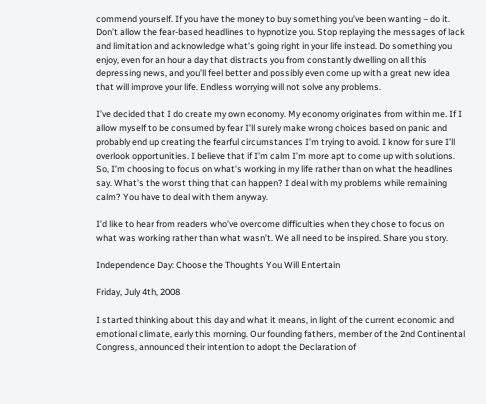commend yourself. If you have the money to buy something you’ve been wanting – do it. Don’t allow the fear-based headlines to hypnotize you. Stop replaying the messages of lack and limitation and acknowledge what’s going right in your life instead. Do something you enjoy, even for an hour a day that distracts you from constantly dwelling on all this depressing news, and you’ll feel better and possibly even come up with a great new idea that will improve your life. Endless worrying will not solve any problems.

I’ve decided that I do create my own economy. My economy originates from within me. If I allow myself to be consumed by fear I’ll surely make wrong choices based on panic and probably end up creating the fearful circumstances I’m trying to avoid. I know for sure I’ll overlook opportunities. I believe that if I’m calm I’m more apt to come up with solutions. So, I’m choosing to focus on what’s working in my life rather than on what the headlines say. What’s the worst thing that can happen? I deal with my problems while remaining calm? You have to deal with them anyway.

I’d like to hear from readers who’ve overcome difficulties when they chose to focus on what was working rather than what wasn’t. We all need to be inspired. Share you story.

Independence Day: Choose the Thoughts You Will Entertain

Friday, July 4th, 2008

I started thinking about this day and what it means, in light of the current economic and emotional climate, early this morning. Our founding fathers, member of the 2nd Continental Congress, announced their intention to adopt the Declaration of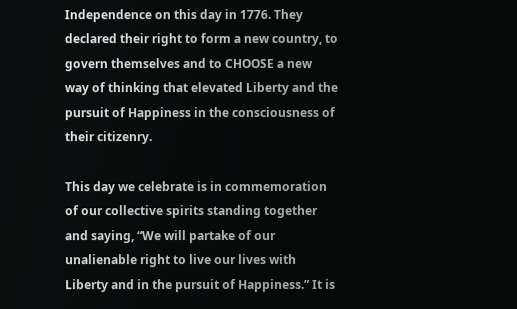Independence on this day in 1776. They declared their right to form a new country, to govern themselves and to CHOOSE a new way of thinking that elevated Liberty and the pursuit of Happiness in the consciousness of their citizenry.

This day we celebrate is in commemoration of our collective spirits standing together and saying, “We will partake of our unalienable right to live our lives with Liberty and in the pursuit of Happiness.” It is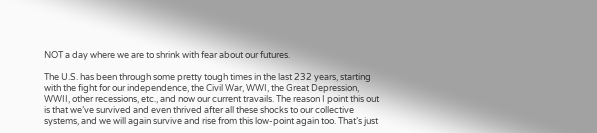NOT a day where we are to shrink with fear about our futures.

The U.S. has been through some pretty tough times in the last 232 years, starting with the fight for our independence, the Civil War, WWI, the Great Depression, WWII, other recessions, etc., and now our current travails. The reason I point this out is that we’ve survived and even thrived after all these shocks to our collective systems, and we will again survive and rise from this low-point again too. That’s just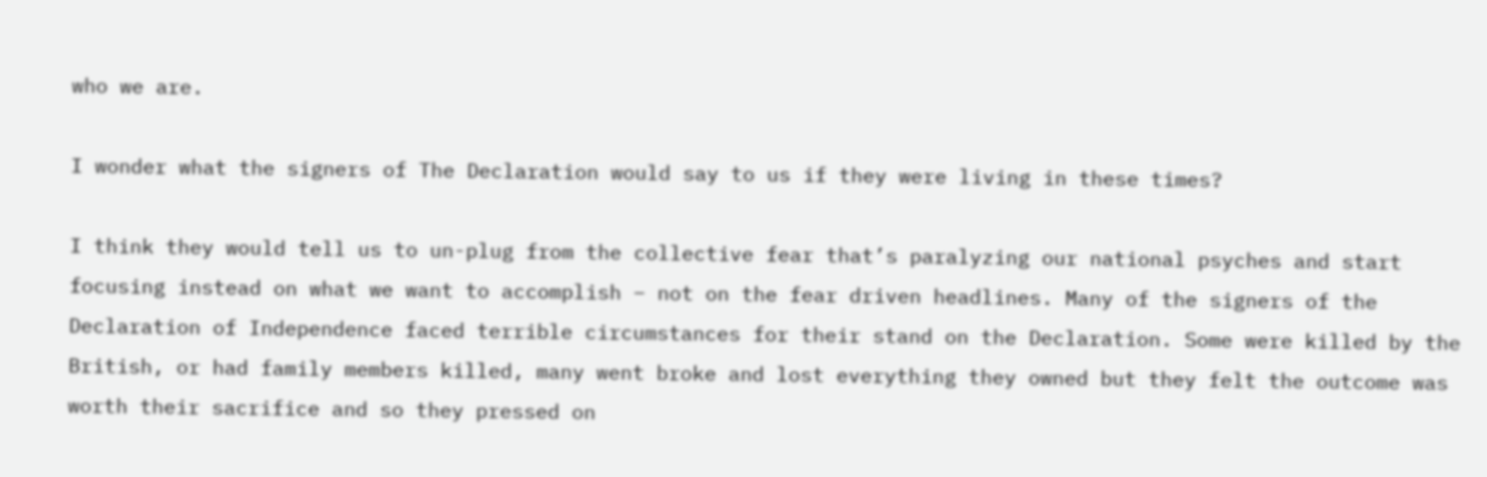who we are.

I wonder what the signers of The Declaration would say to us if they were living in these times?

I think they would tell us to un-plug from the collective fear that’s paralyzing our national psyches and start focusing instead on what we want to accomplish – not on the fear driven headlines. Many of the signers of the Declaration of Independence faced terrible circumstances for their stand on the Declaration. Some were killed by the British, or had family members killed, many went broke and lost everything they owned but they felt the outcome was worth their sacrifice and so they pressed on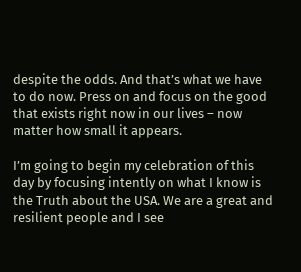despite the odds. And that’s what we have to do now. Press on and focus on the good that exists right now in our lives – now matter how small it appears.

I’m going to begin my celebration of this day by focusing intently on what I know is the Truth about the USA. We are a great and resilient people and I see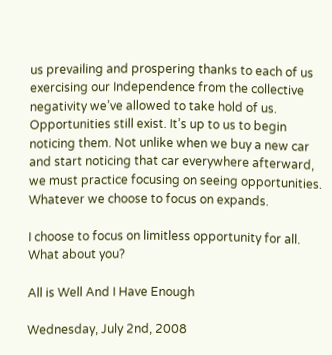us prevailing and prospering thanks to each of us exercising our Independence from the collective negativity we’ve allowed to take hold of us. Opportunities still exist. It’s up to us to begin noticing them. Not unlike when we buy a new car and start noticing that car everywhere afterward, we must practice focusing on seeing opportunities. Whatever we choose to focus on expands.

I choose to focus on limitless opportunity for all. What about you?

All is Well And I Have Enough

Wednesday, July 2nd, 2008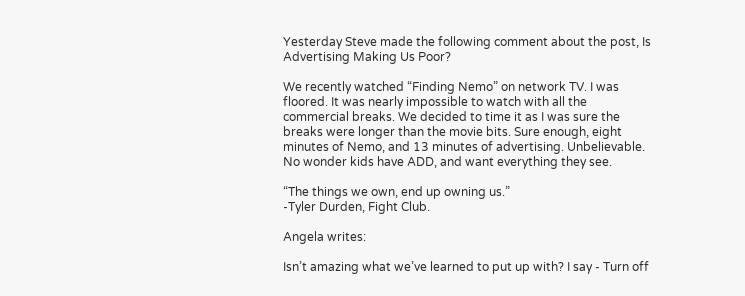Yesterday Steve made the following comment about the post, Is Advertising Making Us Poor?

We recently watched “Finding Nemo” on network TV. I was floored. It was nearly impossible to watch with all the commercial breaks. We decided to time it as I was sure the breaks were longer than the movie bits. Sure enough, eight minutes of Nemo, and 13 minutes of advertising. Unbelievable. No wonder kids have ADD, and want everything they see.

“The things we own, end up owning us.”
-Tyler Durden, Fight Club.

Angela writes:

Isn’t amazing what we’ve learned to put up with? I say - Turn off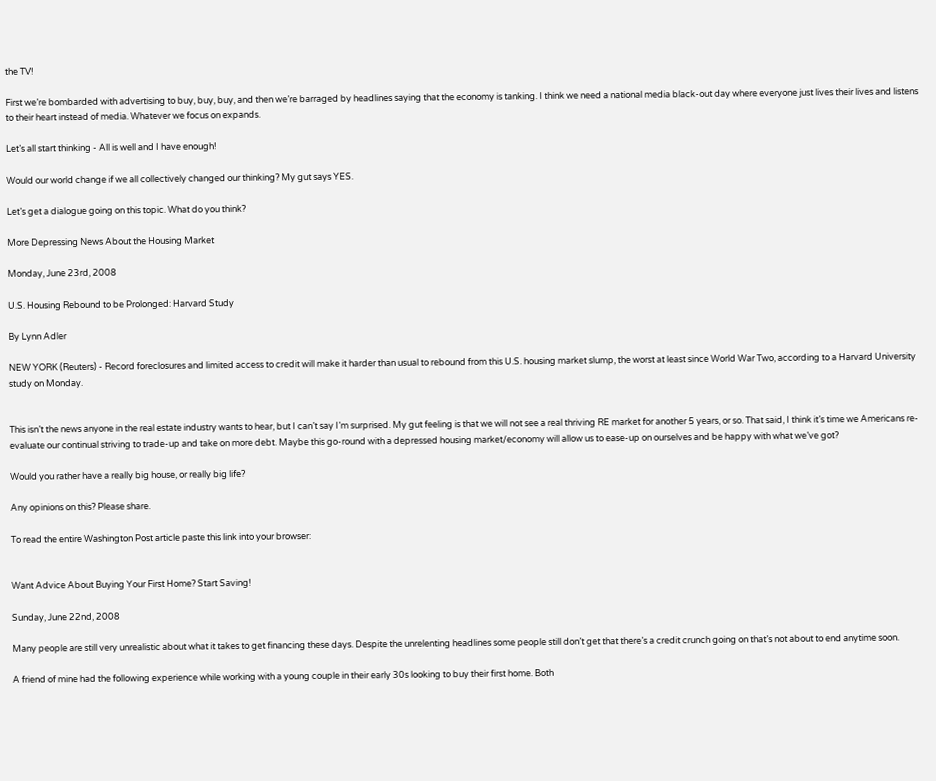the TV!

First we’re bombarded with advertising to buy, buy, buy, and then we’re barraged by headlines saying that the economy is tanking. I think we need a national media black-out day where everyone just lives their lives and listens to their heart instead of media. Whatever we focus on expands.

Let’s all start thinking - All is well and I have enough!

Would our world change if we all collectively changed our thinking? My gut says YES.

Let’s get a dialogue going on this topic. What do you think?

More Depressing News About the Housing Market

Monday, June 23rd, 2008

U.S. Housing Rebound to be Prolonged: Harvard Study

By Lynn Adler

NEW YORK (Reuters) - Record foreclosures and limited access to credit will make it harder than usual to rebound from this U.S. housing market slump, the worst at least since World War Two, according to a Harvard University study on Monday.


This isn’t the news anyone in the real estate industry wants to hear, but I can’t say I’m surprised. My gut feeling is that we will not see a real thriving RE market for another 5 years, or so. That said, I think it’s time we Americans re-evaluate our continual striving to trade-up and take on more debt. Maybe this go-round with a depressed housing market/economy will allow us to ease-up on ourselves and be happy with what we’ve got?

Would you rather have a really big house, or really big life?

Any opinions on this? Please share.

To read the entire Washington Post article paste this link into your browser:


Want Advice About Buying Your First Home? Start Saving!

Sunday, June 22nd, 2008

Many people are still very unrealistic about what it takes to get financing these days. Despite the unrelenting headlines some people still don’t get that there’s a credit crunch going on that’s not about to end anytime soon.

A friend of mine had the following experience while working with a young couple in their early 30s looking to buy their first home. Both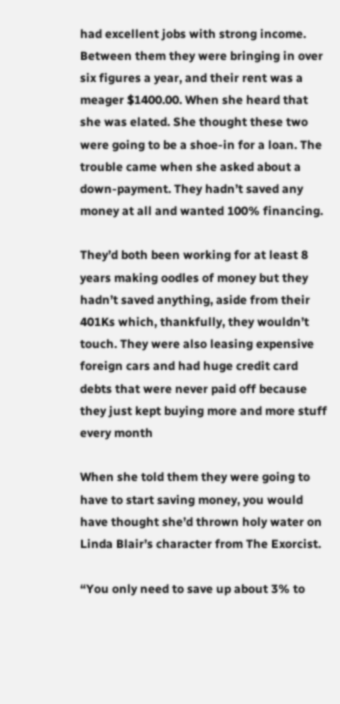had excellent jobs with strong income. Between them they were bringing in over six figures a year, and their rent was a meager $1400.00. When she heard that she was elated. She thought these two were going to be a shoe-in for a loan. The trouble came when she asked about a down-payment. They hadn’t saved any money at all and wanted 100% financing.

They’d both been working for at least 8 years making oodles of money but they hadn’t saved anything, aside from their 401Ks which, thankfully, they wouldn’t touch. They were also leasing expensive foreign cars and had huge credit card debts that were never paid off because they just kept buying more and more stuff every month

When she told them they were going to have to start saving money, you would have thought she’d thrown holy water on Linda Blair’s character from The Exorcist.

“You only need to save up about 3% to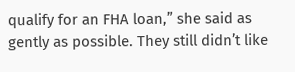qualify for an FHA loan,” she said as gently as possible. They still didn’t like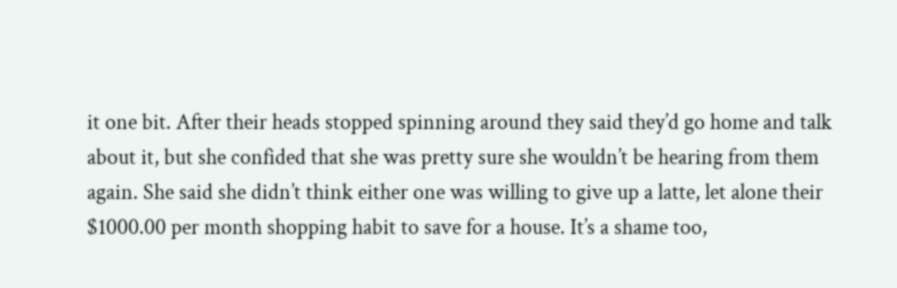it one bit. After their heads stopped spinning around they said they’d go home and talk about it, but she confided that she was pretty sure she wouldn’t be hearing from them again. She said she didn’t think either one was willing to give up a latte, let alone their $1000.00 per month shopping habit to save for a house. It’s a shame too,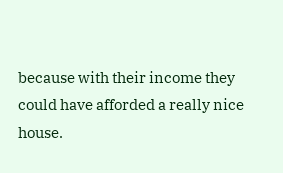because with their income they could have afforded a really nice house.